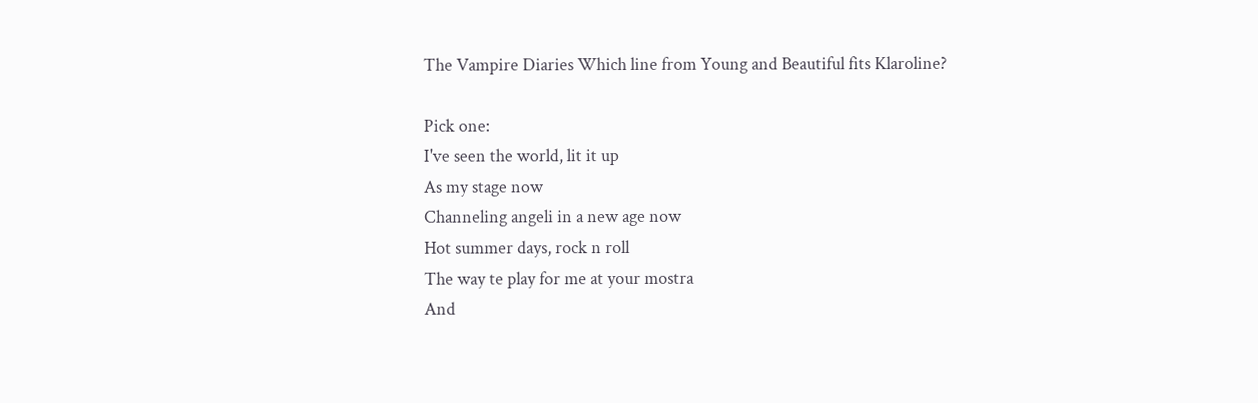The Vampire Diaries Which line from Young and Beautiful fits Klaroline?

Pick one:
I've seen the world, lit it up
As my stage now
Channeling angeli in a new age now
Hot summer days, rock n roll
The way te play for me at your mostra
And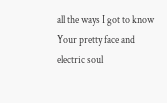all the ways I got to know
Your pretty face and electric soul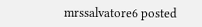mrssalvatore6 posted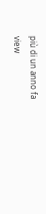più di un anno fa
view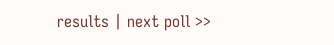results | next poll >>